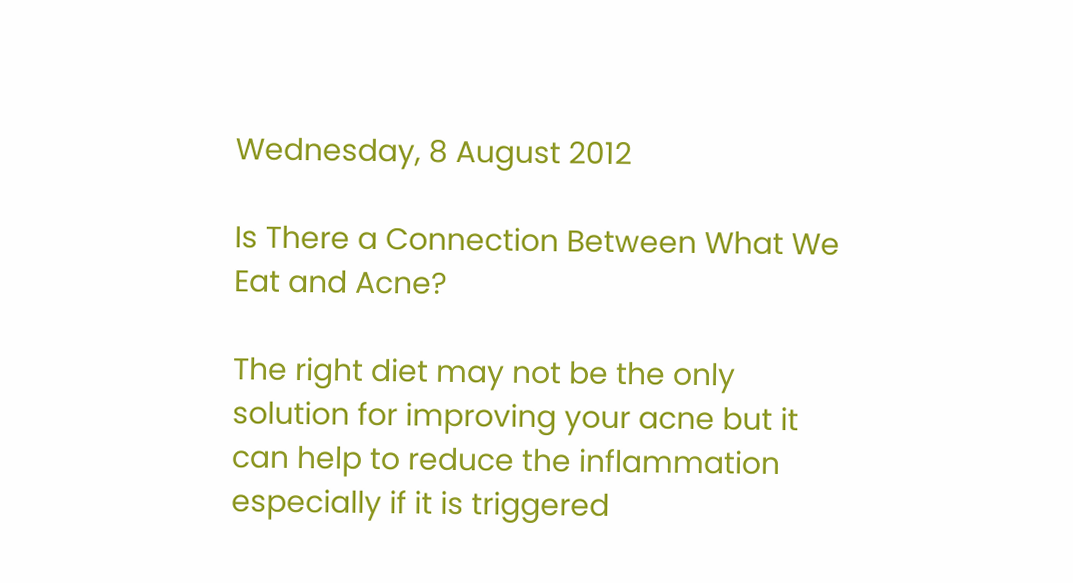Wednesday, 8 August 2012

Is There a Connection Between What We Eat and Acne?

The right diet may not be the only solution for improving your acne but it can help to reduce the inflammation especially if it is triggered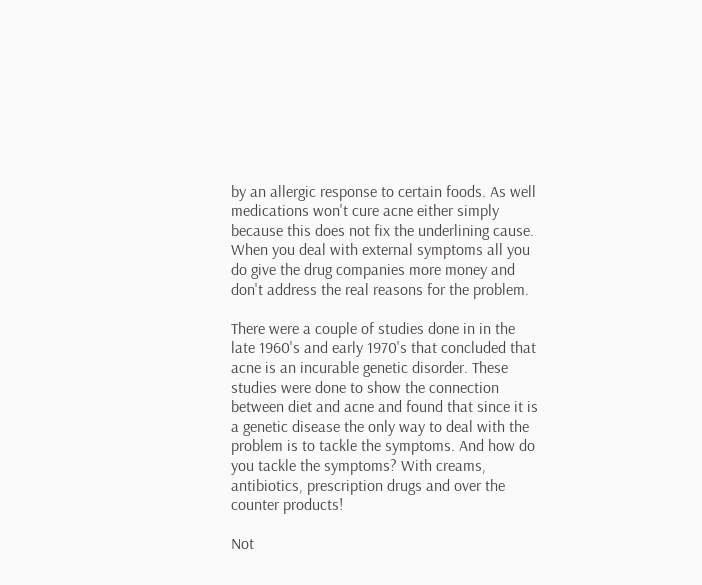by an allergic response to certain foods. As well medications won't cure acne either simply because this does not fix the underlining cause. When you deal with external symptoms all you do give the drug companies more money and don't address the real reasons for the problem.

There were a couple of studies done in in the late 1960's and early 1970's that concluded that acne is an incurable genetic disorder. These studies were done to show the connection between diet and acne and found that since it is a genetic disease the only way to deal with the problem is to tackle the symptoms. And how do you tackle the symptoms? With creams, antibiotics, prescription drugs and over the counter products!

Not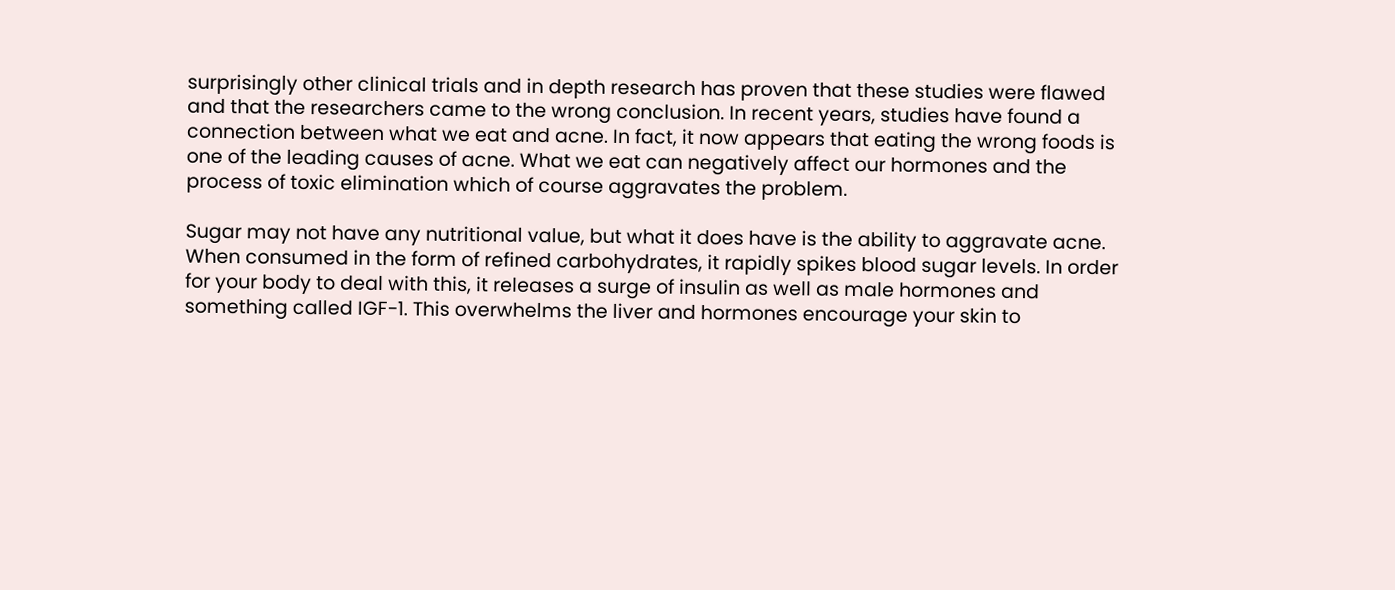surprisingly other clinical trials and in depth research has proven that these studies were flawed and that the researchers came to the wrong conclusion. In recent years, studies have found a connection between what we eat and acne. In fact, it now appears that eating the wrong foods is one of the leading causes of acne. What we eat can negatively affect our hormones and the process of toxic elimination which of course aggravates the problem.

Sugar may not have any nutritional value, but what it does have is the ability to aggravate acne. When consumed in the form of refined carbohydrates, it rapidly spikes blood sugar levels. In order for your body to deal with this, it releases a surge of insulin as well as male hormones and something called IGF-1. This overwhelms the liver and hormones encourage your skin to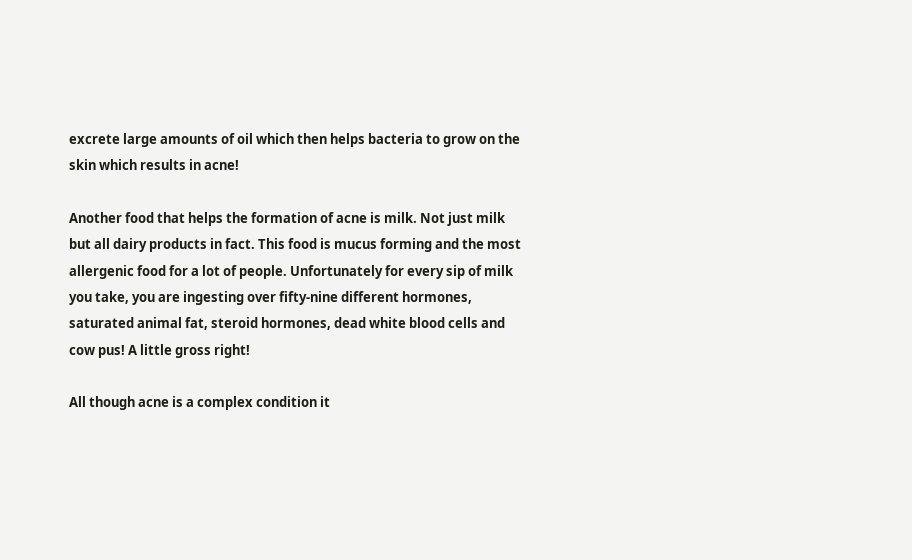excrete large amounts of oil which then helps bacteria to grow on the skin which results in acne!

Another food that helps the formation of acne is milk. Not just milk but all dairy products in fact. This food is mucus forming and the most allergenic food for a lot of people. Unfortunately for every sip of milk you take, you are ingesting over fifty-nine different hormones, saturated animal fat, steroid hormones, dead white blood cells and cow pus! A little gross right!

All though acne is a complex condition it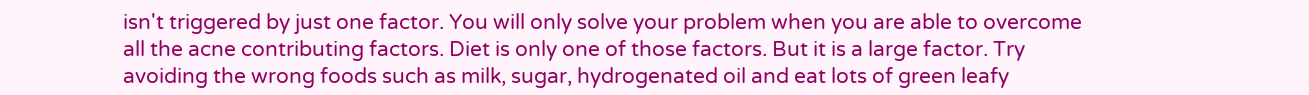isn't triggered by just one factor. You will only solve your problem when you are able to overcome all the acne contributing factors. Diet is only one of those factors. But it is a large factor. Try avoiding the wrong foods such as milk, sugar, hydrogenated oil and eat lots of green leafy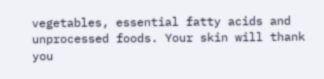vegetables, essential fatty acids and unprocessed foods. Your skin will thank you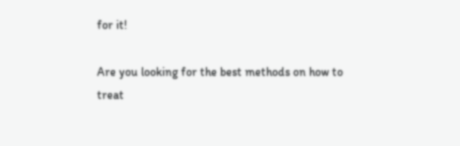for it!

Are you looking for the best methods on how to treat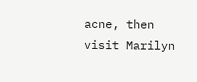acne, then visit Marilyn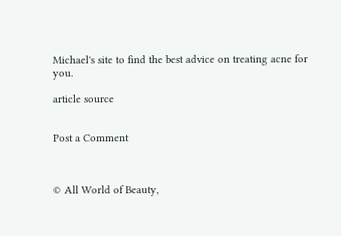Michael's site to find the best advice on treating acne for you.

article source


Post a Comment



© All World of Beauty,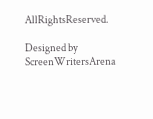AllRightsReserved.

Designed by ScreenWritersArena